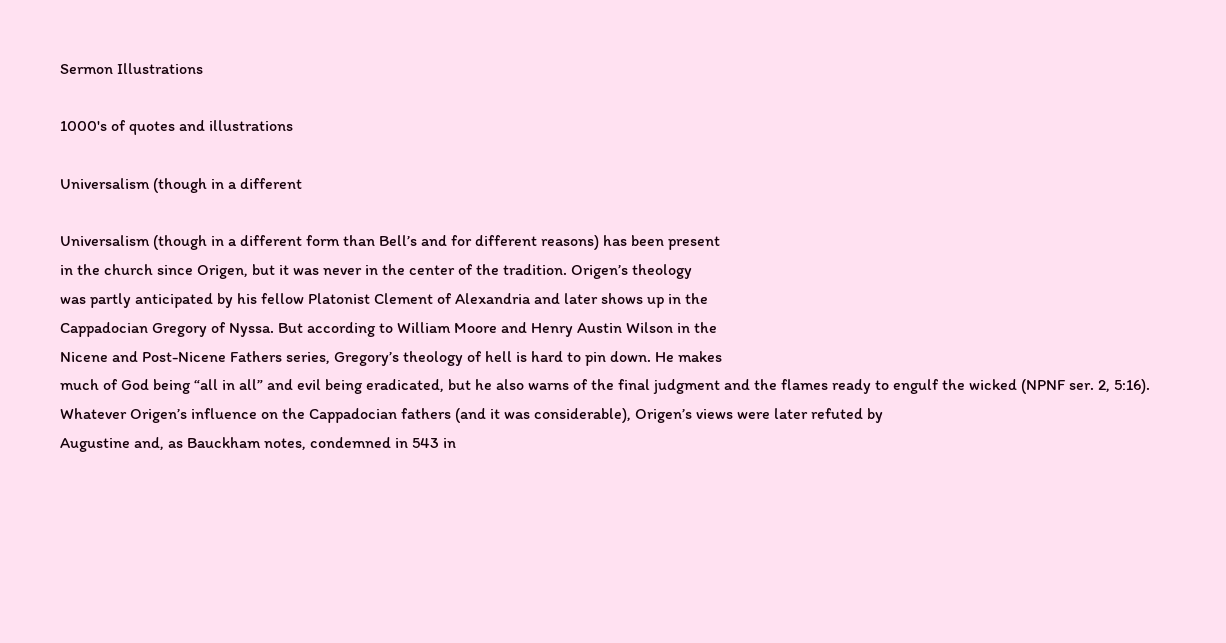Sermon Illustrations

1000's of quotes and illustrations

Universalism (though in a different

Universalism (though in a different form than Bell’s and for different reasons) has been present
in the church since Origen, but it was never in the center of the tradition. Origen’s theology
was partly anticipated by his fellow Platonist Clement of Alexandria and later shows up in the
Cappadocian Gregory of Nyssa. But according to William Moore and Henry Austin Wilson in the
Nicene and Post-Nicene Fathers series, Gregory’s theology of hell is hard to pin down. He makes
much of God being “all in all” and evil being eradicated, but he also warns of the final judgment and the flames ready to engulf the wicked (NPNF ser. 2, 5:16). Whatever Origen’s influence on the Cappadocian fathers (and it was considerable), Origen’s views were later refuted by
Augustine and, as Bauckham notes, condemned in 543 in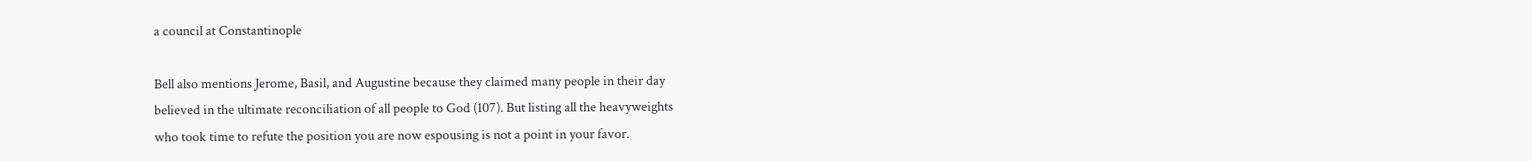a council at Constantinople

Bell also mentions Jerome, Basil, and Augustine because they claimed many people in their day
believed in the ultimate reconciliation of all people to God (107). But listing all the heavyweights
who took time to refute the position you are now espousing is not a point in your favor.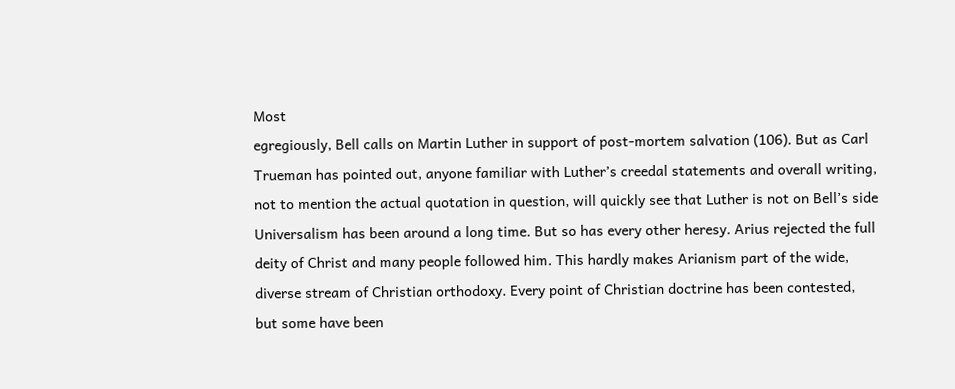Most
egregiously, Bell calls on Martin Luther in support of post-mortem salvation (106). But as Carl
Trueman has pointed out, anyone familiar with Luther’s creedal statements and overall writing,
not to mention the actual quotation in question, will quickly see that Luther is not on Bell’s side Universalism has been around a long time. But so has every other heresy. Arius rejected the full
deity of Christ and many people followed him. This hardly makes Arianism part of the wide,
diverse stream of Christian orthodoxy. Every point of Christian doctrine has been contested,
but some have been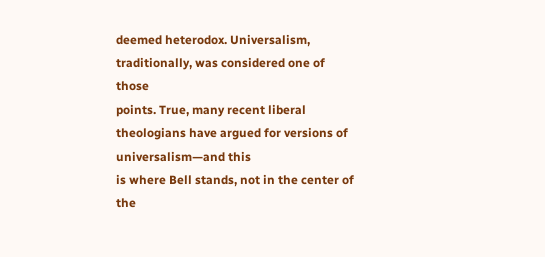deemed heterodox. Universalism, traditionally, was considered one of those
points. True, many recent liberal theologians have argued for versions of universalism—and this
is where Bell stands, not in the center of the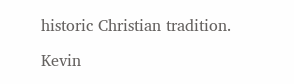historic Christian tradition.

Kevin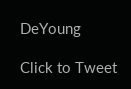DeYoung

Click to Tweet